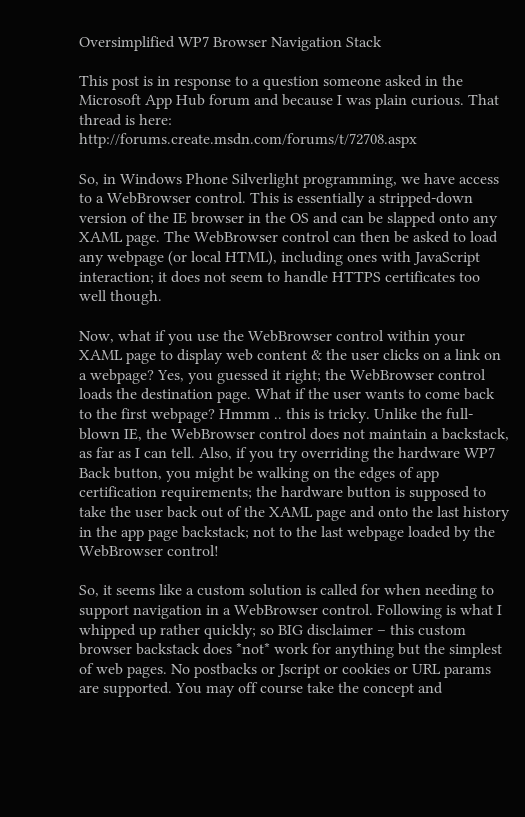Oversimplified WP7 Browser Navigation Stack

This post is in response to a question someone asked in the Microsoft App Hub forum and because I was plain curious. That thread is here: http://forums.create.msdn.com/forums/t/72708.aspx

So, in Windows Phone Silverlight programming, we have access to a WebBrowser control. This is essentially a stripped-down version of the IE browser in the OS and can be slapped onto any XAML page. The WebBrowser control can then be asked to load any webpage (or local HTML), including ones with JavaScript interaction; it does not seem to handle HTTPS certificates too well though.

Now, what if you use the WebBrowser control within your XAML page to display web content & the user clicks on a link on a webpage? Yes, you guessed it right; the WebBrowser control loads the destination page. What if the user wants to come back to the first webpage? Hmmm .. this is tricky. Unlike the full-blown IE, the WebBrowser control does not maintain a backstack, as far as I can tell. Also, if you try overriding the hardware WP7 Back button, you might be walking on the edges of app certification requirements; the hardware button is supposed to take the user back out of the XAML page and onto the last history in the app page backstack; not to the last webpage loaded by the WebBrowser control!

So, it seems like a custom solution is called for when needing to support navigation in a WebBrowser control. Following is what I whipped up rather quickly; so BIG disclaimer – this custom browser backstack does *not* work for anything but the simplest of web pages. No postbacks or Jscript or cookies or URL params are supported. You may off course take the concept and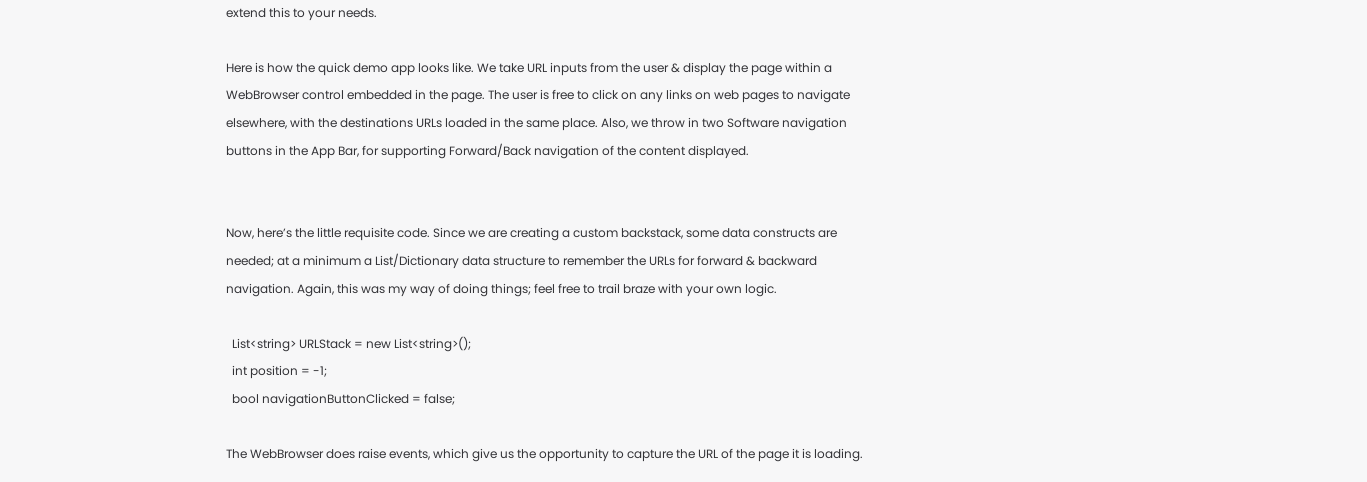extend this to your needs.

Here is how the quick demo app looks like. We take URL inputs from the user & display the page within a WebBrowser control embedded in the page. The user is free to click on any links on web pages to navigate elsewhere, with the destinations URLs loaded in the same place. Also, we throw in two Software navigation buttons in the App Bar, for supporting Forward/Back navigation of the content displayed.


Now, here’s the little requisite code. Since we are creating a custom backstack, some data constructs are needed; at a minimum a List/Dictionary data structure to remember the URLs for forward & backward navigation. Again, this was my way of doing things; feel free to trail braze with your own logic.

  List<string> URLStack = new List<string>();
  int position = -1;
  bool navigationButtonClicked = false;

The WebBrowser does raise events, which give us the opportunity to capture the URL of the page it is loading.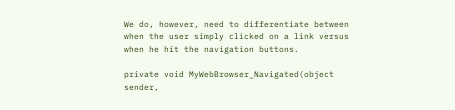We do, however, need to differentiate between when the user simply clicked on a link versus when he hit the navigation buttons.

private void MyWebBrowser_Navigated(object sender,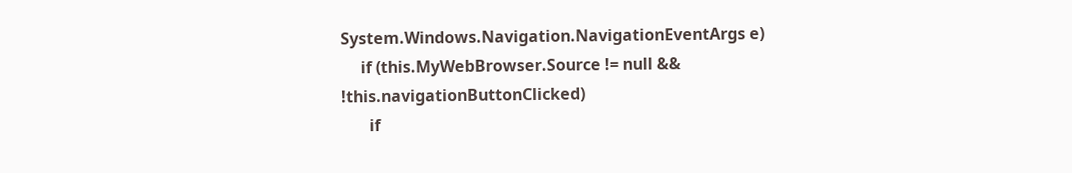System.Windows.Navigation.NavigationEventArgs e)
     if (this.MyWebBrowser.Source != null && !this.navigationButtonClicked)
       if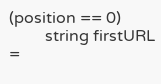(position == 0)
         string firstURL =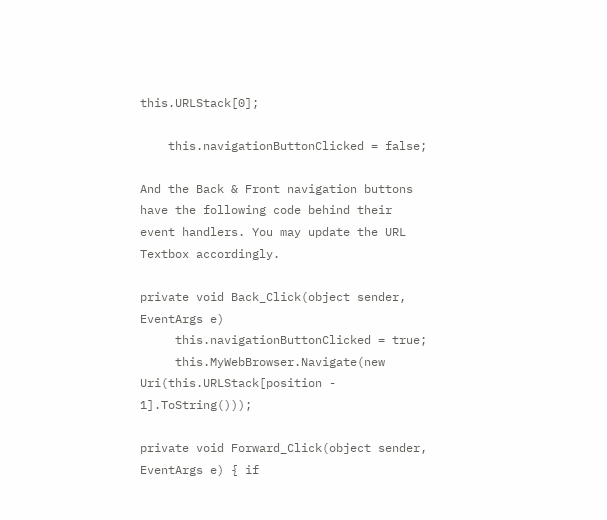this.URLStack[0];

    this.navigationButtonClicked = false;

And the Back & Front navigation buttons have the following code behind their event handlers. You may update the URL Textbox accordingly.

private void Back_Click(object sender, EventArgs e)
     this.navigationButtonClicked = true;
     this.MyWebBrowser.Navigate(new Uri(this.URLStack[position - 1].ToString()));

private void Forward_Click(object sender, EventArgs e) { if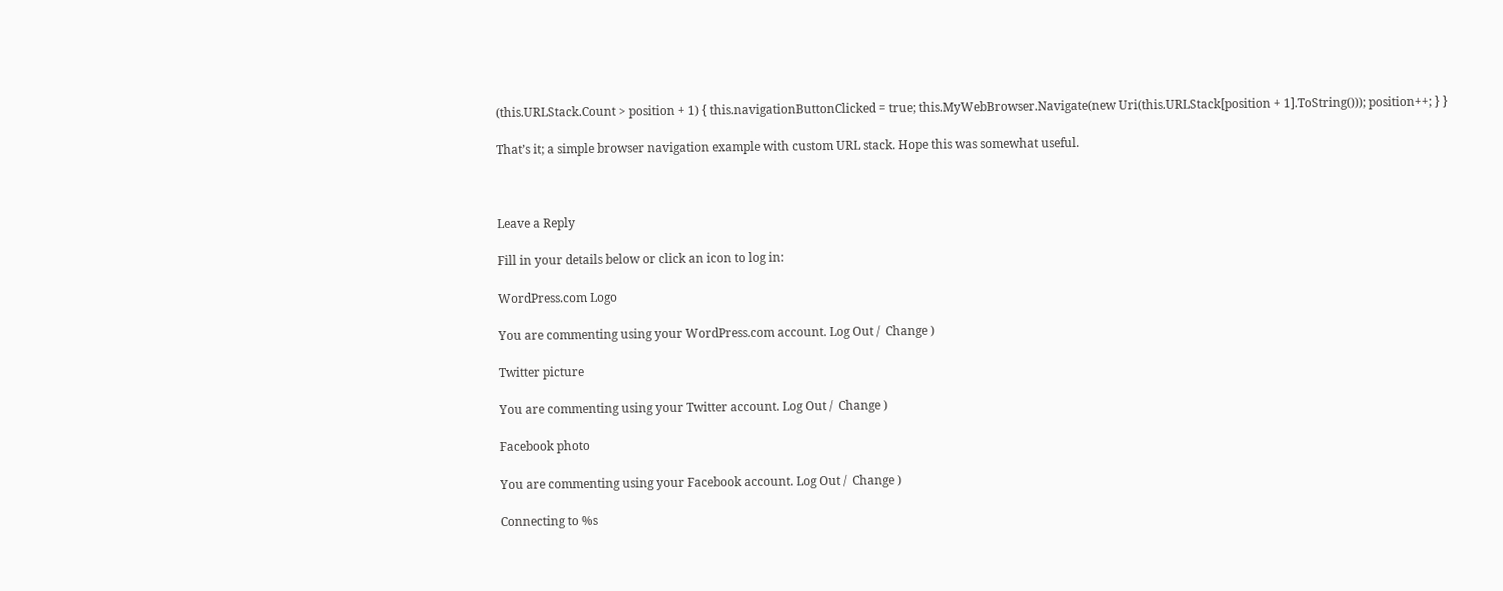(this.URLStack.Count > position + 1) { this.navigationButtonClicked = true; this.MyWebBrowser.Navigate(new Uri(this.URLStack[position + 1].ToString())); position++; } }

That’s it; a simple browser navigation example with custom URL stack. Hope this was somewhat useful.



Leave a Reply

Fill in your details below or click an icon to log in:

WordPress.com Logo

You are commenting using your WordPress.com account. Log Out /  Change )

Twitter picture

You are commenting using your Twitter account. Log Out /  Change )

Facebook photo

You are commenting using your Facebook account. Log Out /  Change )

Connecting to %s